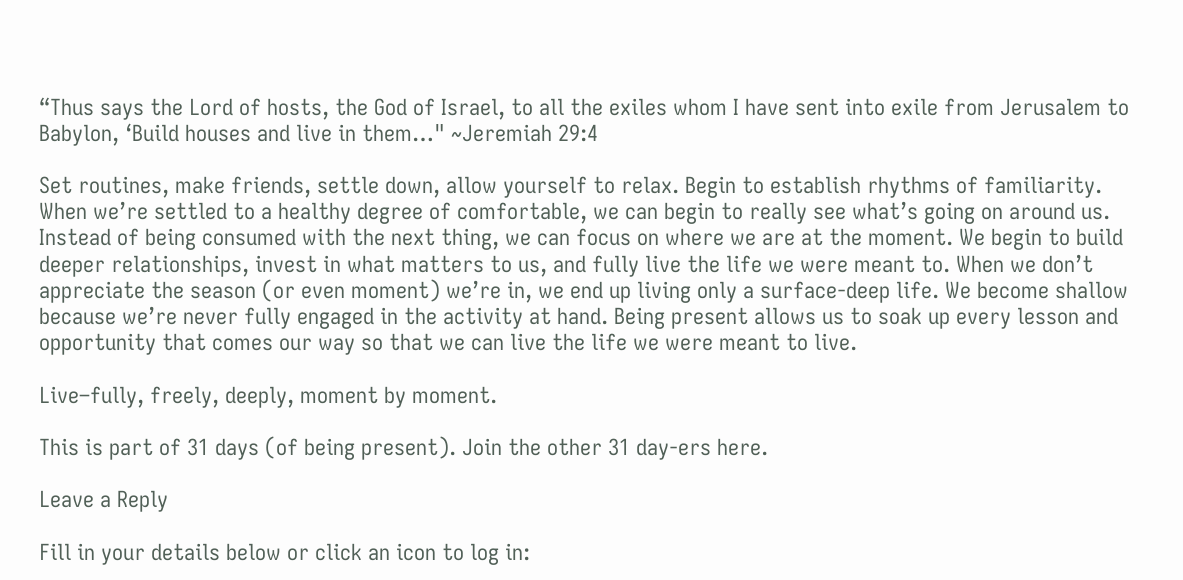“Thus says the Lord of hosts, the God of Israel, to all the exiles whom I have sent into exile from Jerusalem to Babylon, ‘Build houses and live in them…" ~Jeremiah 29:4

Set routines, make friends, settle down, allow yourself to relax. Begin to establish rhythms of familiarity. When we’re settled to a healthy degree of comfortable, we can begin to really see what’s going on around us. Instead of being consumed with the next thing, we can focus on where we are at the moment. We begin to build deeper relationships, invest in what matters to us, and fully live the life we were meant to. When we don’t appreciate the season (or even moment) we’re in, we end up living only a surface-deep life. We become shallow because we’re never fully engaged in the activity at hand. Being present allows us to soak up every lesson and opportunity that comes our way so that we can live the life we were meant to live.

Live–fully, freely, deeply, moment by moment.

This is part of 31 days (of being present). Join the other 31 day-ers here.

Leave a Reply

Fill in your details below or click an icon to log in: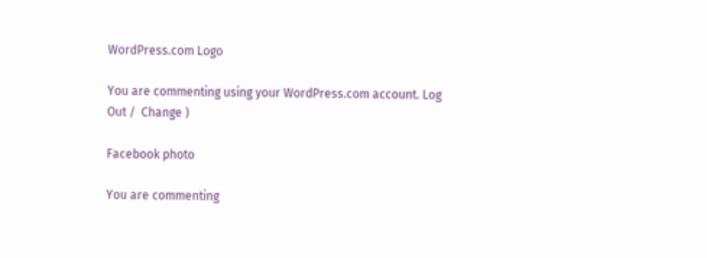WordPress.com Logo

You are commenting using your WordPress.com account. Log Out /  Change )

Facebook photo

You are commenting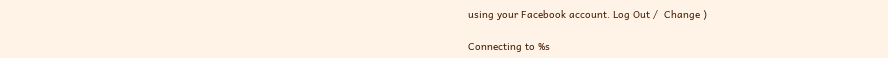using your Facebook account. Log Out /  Change )

Connecting to %s